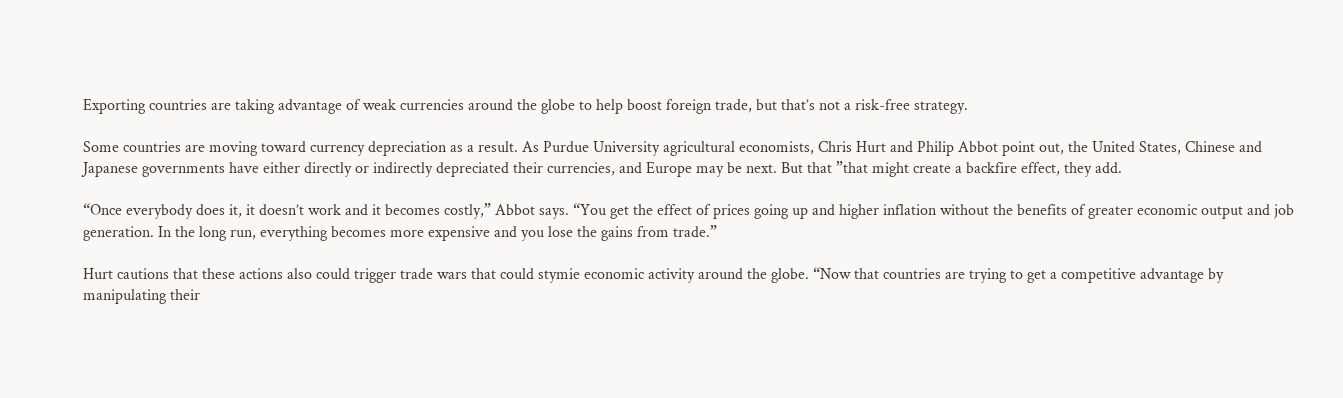Exporting countries are taking advantage of weak currencies around the globe to help boost foreign trade, but that’s not a risk-free strategy.

Some countries are moving toward currency depreciation as a result. As Purdue University agricultural economists, Chris Hurt and Philip Abbot point out, the United States, Chinese and Japanese governments have either directly or indirectly depreciated their currencies, and Europe may be next. But that ”that might create a backfire effect, they add.

“Once everybody does it, it doesn’t work and it becomes costly,” Abbot says. “You get the effect of prices going up and higher inflation without the benefits of greater economic output and job generation. In the long run, everything becomes more expensive and you lose the gains from trade.”

Hurt cautions that these actions also could trigger trade wars that could stymie economic activity around the globe. “Now that countries are trying to get a competitive advantage by manipulating their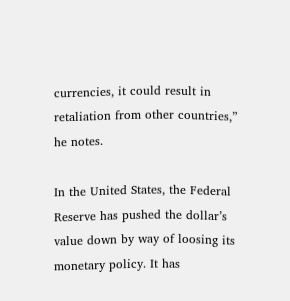currencies, it could result in retaliation from other countries,” he notes.

In the United States, the Federal Reserve has pushed the dollar’s value down by way of loosing its monetary policy. It has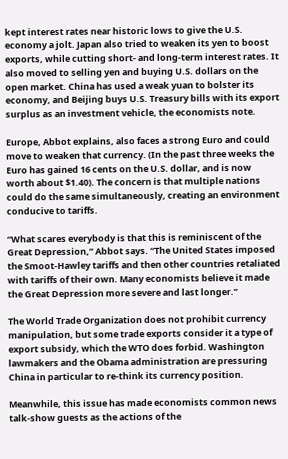kept interest rates near historic lows to give the U.S. economy a jolt. Japan also tried to weaken its yen to boost exports, while cutting short- and long-term interest rates. It also moved to selling yen and buying U.S. dollars on the open market. China has used a weak yuan to bolster its economy, and Beijing buys U.S. Treasury bills with its export surplus as an investment vehicle, the economists note.

Europe, Abbot explains, also faces a strong Euro and could move to weaken that currency. (In the past three weeks the Euro has gained 16 cents on the U.S. dollar, and is now worth about $1.40). The concern is that multiple nations could do the same simultaneously, creating an environment conducive to tariffs.

“What scares everybody is that this is reminiscent of the Great Depression,” Abbot says. “The United States imposed the Smoot-Hawley tariffs and then other countries retaliated with tariffs of their own. Many economists believe it made the Great Depression more severe and last longer.”

The World Trade Organization does not prohibit currency manipulation, but some trade exports consider it a type of export subsidy, which the WTO does forbid. Washington lawmakers and the Obama administration are pressuring China in particular to re-think its currency position.

Meanwhile, this issue has made economists common news talk-show guests as the actions of the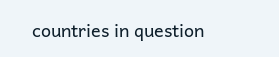countries in question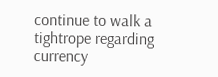continue to walk a tightrope regarding currency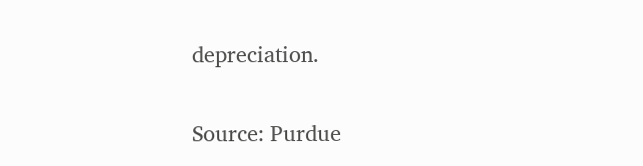depreciation.

Source: Purdue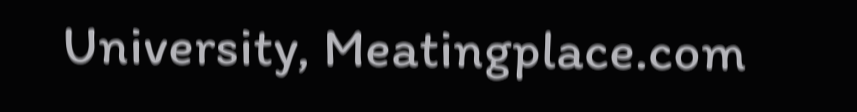University, Meatingplace.com